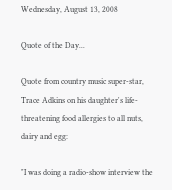Wednesday, August 13, 2008

Quote of the Day...

Quote from country music super-star, Trace Adkins on his daughter's life-threatening food allergies to all nuts, dairy and egg:

"I was doing a radio-show interview the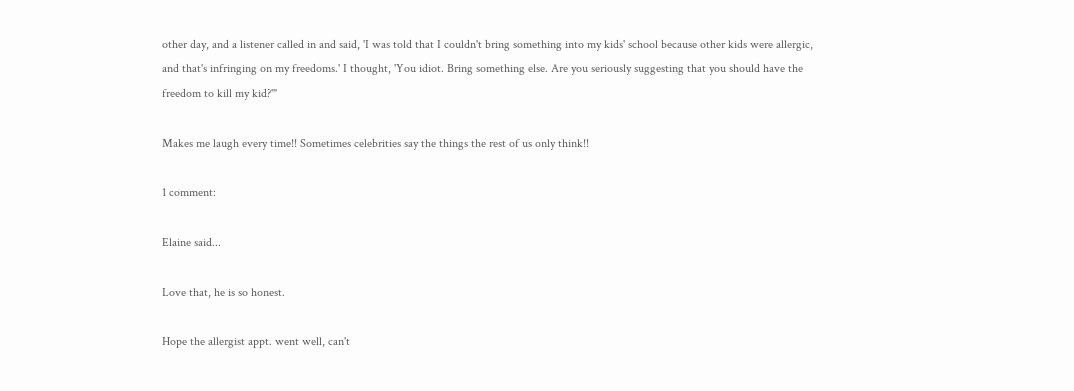other day, and a listener called in and said, 'I was told that I couldn't bring something into my kids' school because other kids were allergic, and that's infringing on my freedoms.' I thought, 'You idiot. Bring something else. Are you seriously suggesting that you should have the freedom to kill my kid?'"

Makes me laugh every time!! Sometimes celebrities say the things the rest of us only think!!

1 comment:

Elaine said...

Love that, he is so honest.

Hope the allergist appt. went well, can't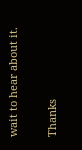wait to hear about it.

Thanks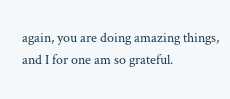again, you are doing amazing things, and I for one am so grateful.